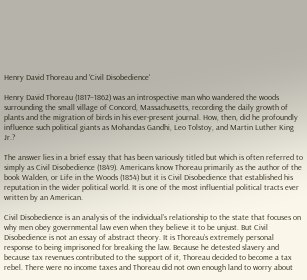Henry David Thoreau and 'Civil Disobedience'

Henry David Thoreau (1817–1862) was an introspective man who wandered the woods surrounding the small village of Concord, Massachusetts, recording the daily growth of plants and the migration of birds in his ever-present journal. How, then, did he profoundly influence such political giants as Mohandas Gandhi, Leo Tolstoy, and Martin Luther King Jr.?

The answer lies in a brief essay that has been variously titled but which is often referred to simply as Civil Disobedience (1849). Americans know Thoreau primarily as the author of the book Walden, or Life in the Woods (1854) but it is Civil Disobedience that established his reputation in the wider political world. It is one of the most influential political tracts ever written by an American.

Civil Disobedience is an analysis of the individual’s relationship to the state that focuses on why men obey governmental law even when they believe it to be unjust. But Civil Disobedience is not an essay of abstract theory. It is Thoreau’s extremely personal response to being imprisoned for breaking the law. Because he detested slavery and because tax revenues contributed to the support of it, Thoreau decided to become a tax rebel. There were no income taxes and Thoreau did not own enough land to worry about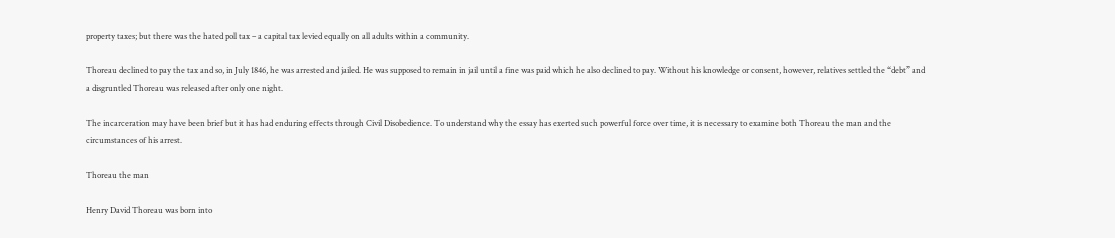property taxes; but there was the hated poll tax – a capital tax levied equally on all adults within a community.

Thoreau declined to pay the tax and so, in July 1846, he was arrested and jailed. He was supposed to remain in jail until a fine was paid which he also declined to pay. Without his knowledge or consent, however, relatives settled the “debt” and a disgruntled Thoreau was released after only one night.

The incarceration may have been brief but it has had enduring effects through Civil Disobedience. To understand why the essay has exerted such powerful force over time, it is necessary to examine both Thoreau the man and the circumstances of his arrest.

Thoreau the man

Henry David Thoreau was born into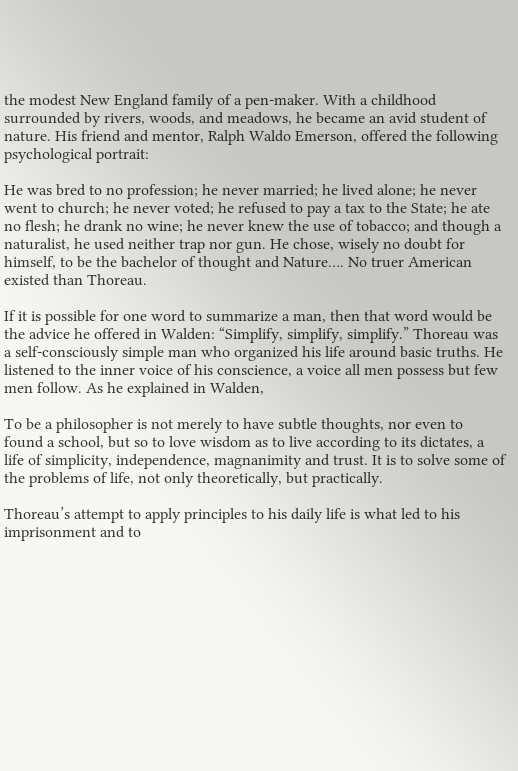the modest New England family of a pen-maker. With a childhood surrounded by rivers, woods, and meadows, he became an avid student of nature. His friend and mentor, Ralph Waldo Emerson, offered the following psychological portrait:

He was bred to no profession; he never married; he lived alone; he never went to church; he never voted; he refused to pay a tax to the State; he ate no flesh; he drank no wine; he never knew the use of tobacco; and though a naturalist, he used neither trap nor gun. He chose, wisely no doubt for himself, to be the bachelor of thought and Nature…. No truer American existed than Thoreau.

If it is possible for one word to summarize a man, then that word would be the advice he offered in Walden: “Simplify, simplify, simplify.” Thoreau was a self-consciously simple man who organized his life around basic truths. He listened to the inner voice of his conscience, a voice all men possess but few men follow. As he explained in Walden,

To be a philosopher is not merely to have subtle thoughts, nor even to found a school, but so to love wisdom as to live according to its dictates, a life of simplicity, independence, magnanimity and trust. It is to solve some of the problems of life, not only theoretically, but practically.

Thoreau’s attempt to apply principles to his daily life is what led to his imprisonment and to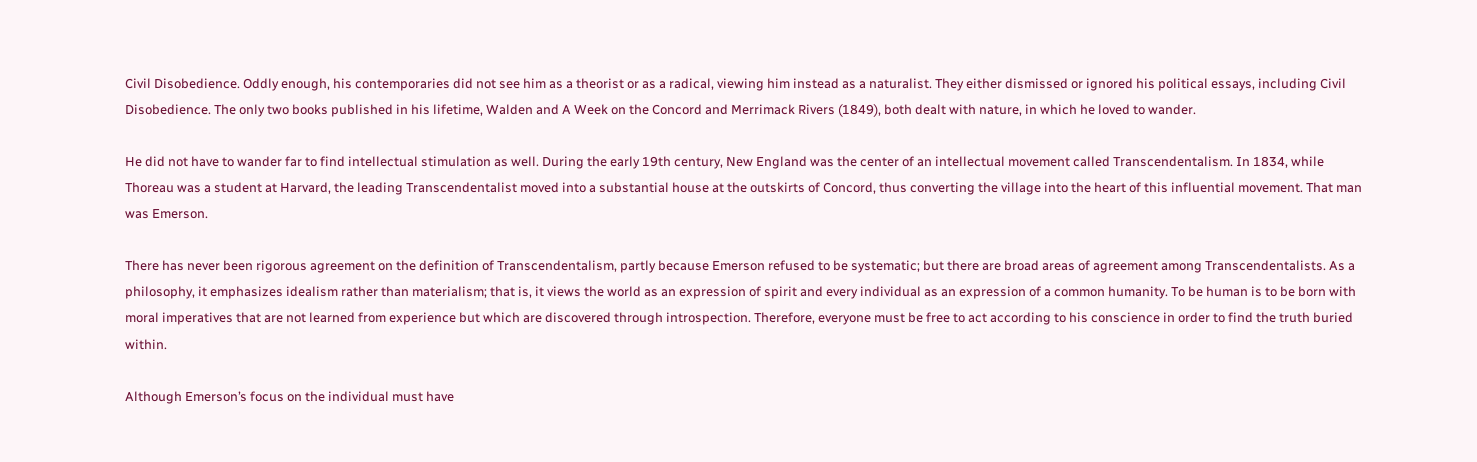Civil Disobedience. Oddly enough, his contemporaries did not see him as a theorist or as a radical, viewing him instead as a naturalist. They either dismissed or ignored his political essays, including Civil Disobedience. The only two books published in his lifetime, Walden and A Week on the Concord and Merrimack Rivers (1849), both dealt with nature, in which he loved to wander.

He did not have to wander far to find intellectual stimulation as well. During the early 19th century, New England was the center of an intellectual movement called Transcendentalism. In 1834, while Thoreau was a student at Harvard, the leading Transcendentalist moved into a substantial house at the outskirts of Concord, thus converting the village into the heart of this influential movement. That man was Emerson.

There has never been rigorous agreement on the definition of Transcendentalism, partly because Emerson refused to be systematic; but there are broad areas of agreement among Transcendentalists. As a philosophy, it emphasizes idealism rather than materialism; that is, it views the world as an expression of spirit and every individual as an expression of a common humanity. To be human is to be born with moral imperatives that are not learned from experience but which are discovered through introspection. Therefore, everyone must be free to act according to his conscience in order to find the truth buried within.

Although Emerson’s focus on the individual must have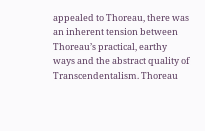appealed to Thoreau, there was an inherent tension between Thoreau’s practical, earthy ways and the abstract quality of Transcendentalism. Thoreau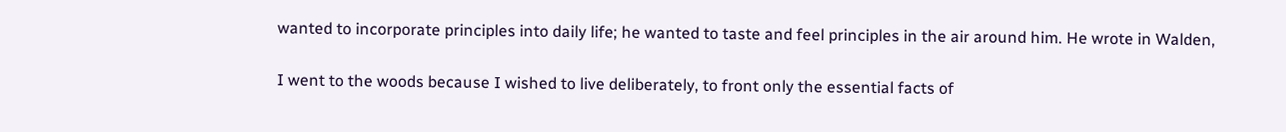wanted to incorporate principles into daily life; he wanted to taste and feel principles in the air around him. He wrote in Walden,

I went to the woods because I wished to live deliberately, to front only the essential facts of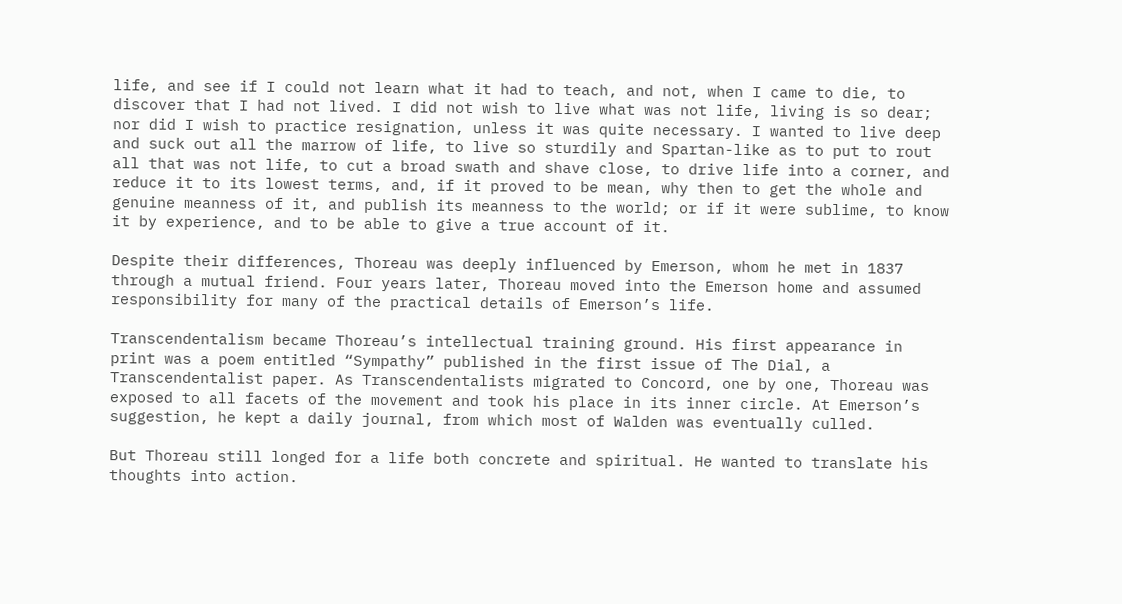life, and see if I could not learn what it had to teach, and not, when I came to die, to discover that I had not lived. I did not wish to live what was not life, living is so dear; nor did I wish to practice resignation, unless it was quite necessary. I wanted to live deep and suck out all the marrow of life, to live so sturdily and Spartan-like as to put to rout all that was not life, to cut a broad swath and shave close, to drive life into a corner, and reduce it to its lowest terms, and, if it proved to be mean, why then to get the whole and genuine meanness of it, and publish its meanness to the world; or if it were sublime, to know it by experience, and to be able to give a true account of it.

Despite their differences, Thoreau was deeply influenced by Emerson, whom he met in 1837 through a mutual friend. Four years later, Thoreau moved into the Emerson home and assumed responsibility for many of the practical details of Emerson’s life.

Transcendentalism became Thoreau’s intellectual training ground. His first appearance in print was a poem entitled “Sympathy” published in the first issue of The Dial, a Transcendentalist paper. As Transcendentalists migrated to Concord, one by one, Thoreau was exposed to all facets of the movement and took his place in its inner circle. At Emerson’s suggestion, he kept a daily journal, from which most of Walden was eventually culled.

But Thoreau still longed for a life both concrete and spiritual. He wanted to translate his thoughts into action.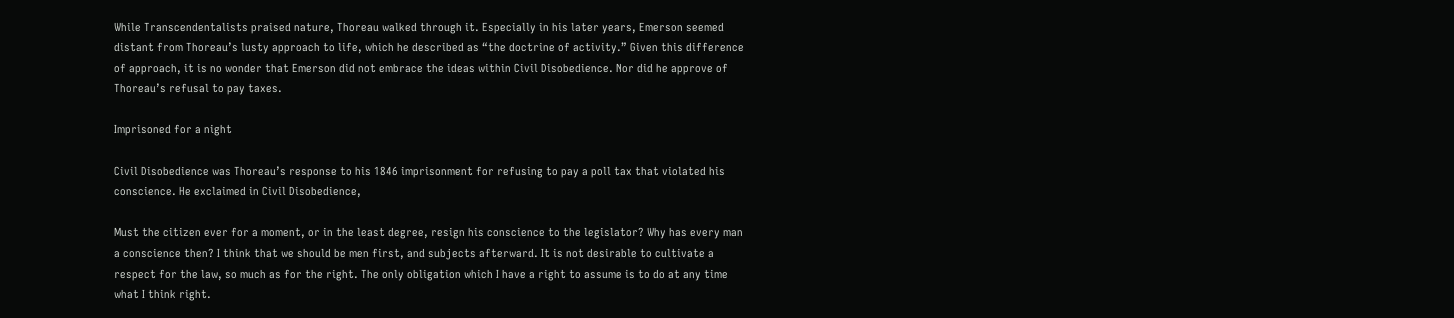While Transcendentalists praised nature, Thoreau walked through it. Especially in his later years, Emerson seemed distant from Thoreau’s lusty approach to life, which he described as “the doctrine of activity.” Given this difference of approach, it is no wonder that Emerson did not embrace the ideas within Civil Disobedience. Nor did he approve of Thoreau’s refusal to pay taxes.

Imprisoned for a night

Civil Disobedience was Thoreau’s response to his 1846 imprisonment for refusing to pay a poll tax that violated his conscience. He exclaimed in Civil Disobedience,

Must the citizen ever for a moment, or in the least degree, resign his conscience to the legislator? Why has every man a conscience then? I think that we should be men first, and subjects afterward. It is not desirable to cultivate a respect for the law, so much as for the right. The only obligation which I have a right to assume is to do at any time what I think right.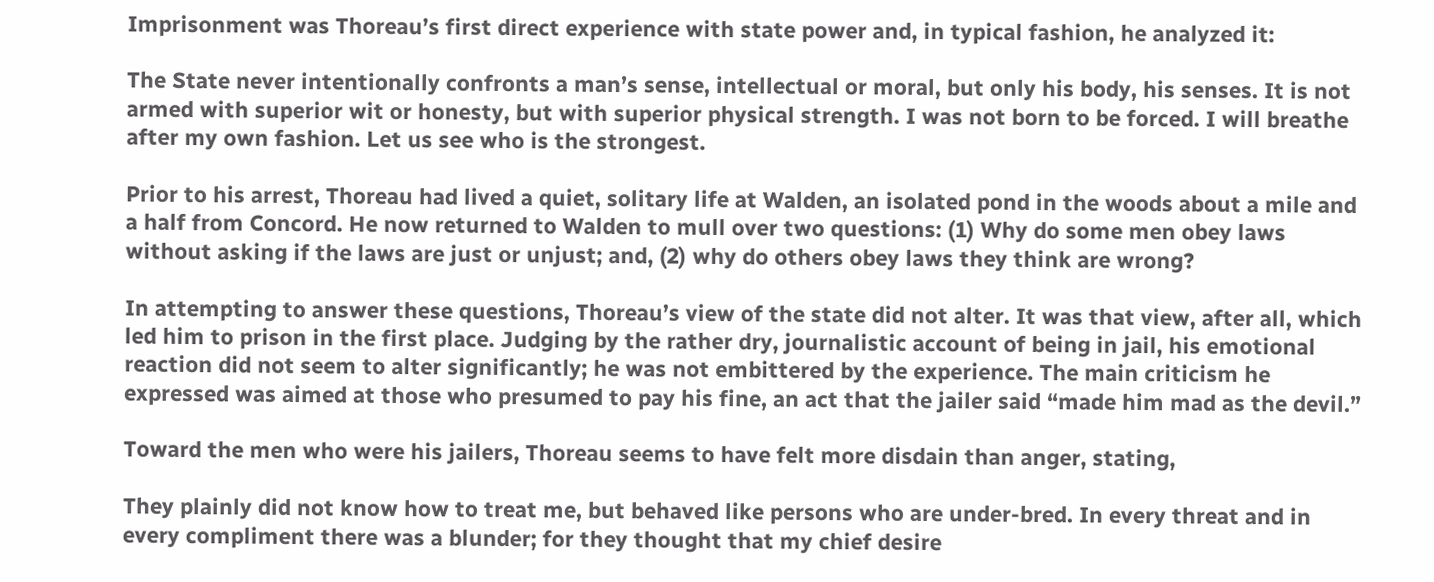Imprisonment was Thoreau’s first direct experience with state power and, in typical fashion, he analyzed it:

The State never intentionally confronts a man’s sense, intellectual or moral, but only his body, his senses. It is not armed with superior wit or honesty, but with superior physical strength. I was not born to be forced. I will breathe after my own fashion. Let us see who is the strongest.

Prior to his arrest, Thoreau had lived a quiet, solitary life at Walden, an isolated pond in the woods about a mile and a half from Concord. He now returned to Walden to mull over two questions: (1) Why do some men obey laws without asking if the laws are just or unjust; and, (2) why do others obey laws they think are wrong?

In attempting to answer these questions, Thoreau’s view of the state did not alter. It was that view, after all, which led him to prison in the first place. Judging by the rather dry, journalistic account of being in jail, his emotional reaction did not seem to alter significantly; he was not embittered by the experience. The main criticism he expressed was aimed at those who presumed to pay his fine, an act that the jailer said “made him mad as the devil.”

Toward the men who were his jailers, Thoreau seems to have felt more disdain than anger, stating,

They plainly did not know how to treat me, but behaved like persons who are under-bred. In every threat and in every compliment there was a blunder; for they thought that my chief desire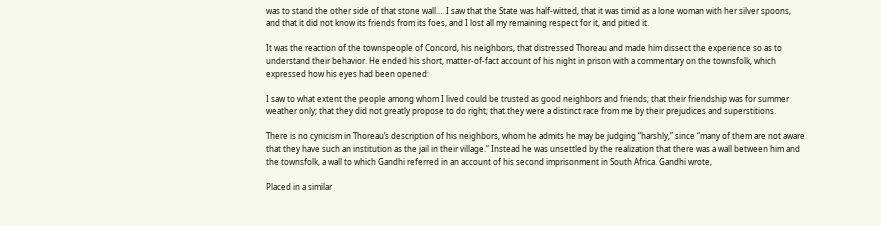was to stand the other side of that stone wall…. I saw that the State was half-witted, that it was timid as a lone woman with her silver spoons, and that it did not know its friends from its foes, and I lost all my remaining respect for it, and pitied it.

It was the reaction of the townspeople of Concord, his neighbors, that distressed Thoreau and made him dissect the experience so as to understand their behavior. He ended his short, matter-of-fact account of his night in prison with a commentary on the townsfolk, which expressed how his eyes had been opened:

I saw to what extent the people among whom I lived could be trusted as good neighbors and friends; that their friendship was for summer weather only; that they did not greatly propose to do right; that they were a distinct race from me by their prejudices and superstitions.

There is no cynicism in Thoreau’s description of his neighbors, whom he admits he may be judging “harshly,” since “many of them are not aware that they have such an institution as the jail in their village.” Instead he was unsettled by the realization that there was a wall between him and the townsfolk, a wall to which Gandhi referred in an account of his second imprisonment in South Africa. Gandhi wrote,

Placed in a similar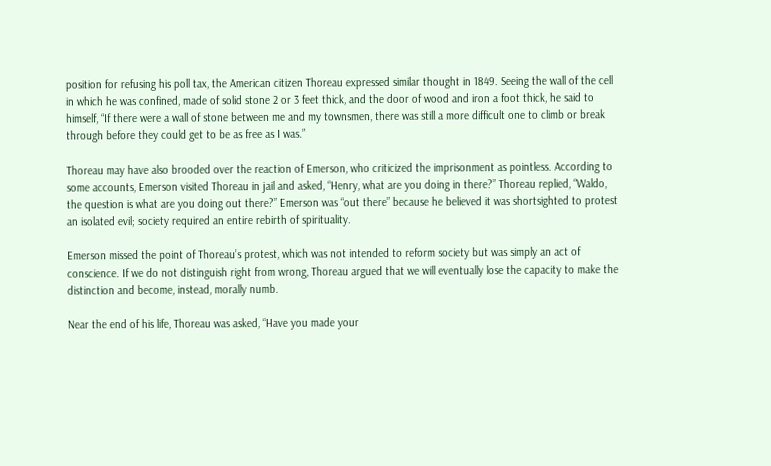position for refusing his poll tax, the American citizen Thoreau expressed similar thought in 1849. Seeing the wall of the cell in which he was confined, made of solid stone 2 or 3 feet thick, and the door of wood and iron a foot thick, he said to himself, “If there were a wall of stone between me and my townsmen, there was still a more difficult one to climb or break through before they could get to be as free as I was.”

Thoreau may have also brooded over the reaction of Emerson, who criticized the imprisonment as pointless. According to some accounts, Emerson visited Thoreau in jail and asked, “Henry, what are you doing in there?” Thoreau replied, “Waldo, the question is what are you doing out there?” Emerson was “out there” because he believed it was shortsighted to protest an isolated evil; society required an entire rebirth of spirituality.

Emerson missed the point of Thoreau’s protest, which was not intended to reform society but was simply an act of conscience. If we do not distinguish right from wrong, Thoreau argued that we will eventually lose the capacity to make the distinction and become, instead, morally numb.

Near the end of his life, Thoreau was asked, “Have you made your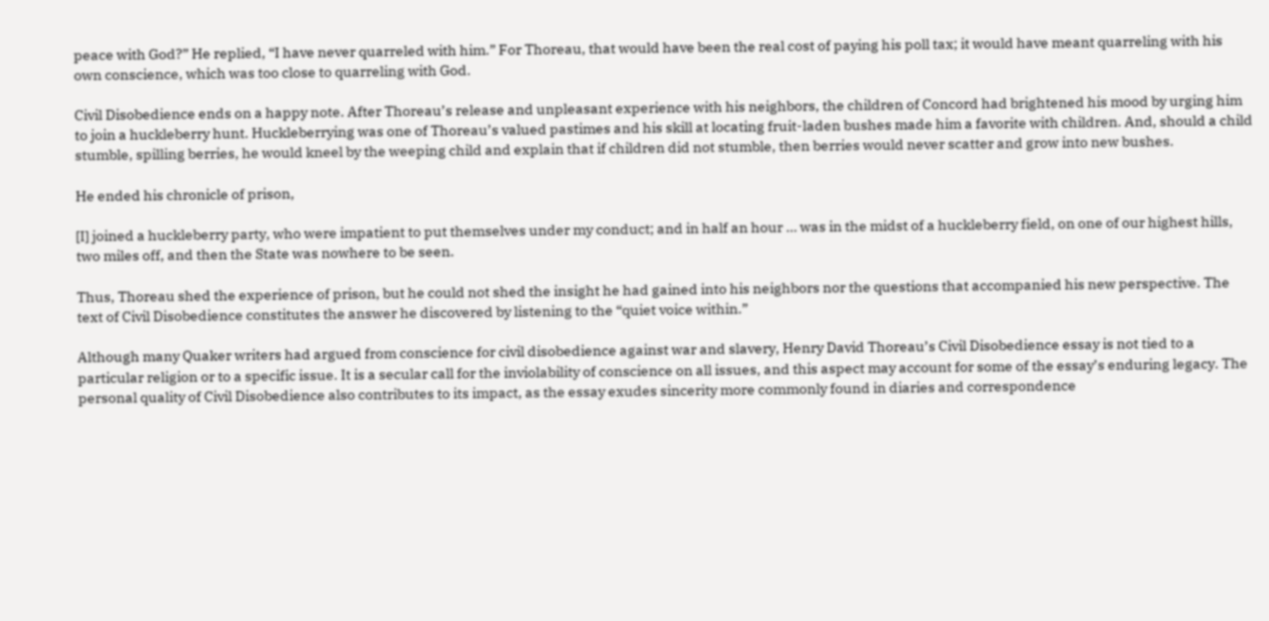peace with God?” He replied, “I have never quarreled with him.” For Thoreau, that would have been the real cost of paying his poll tax; it would have meant quarreling with his own conscience, which was too close to quarreling with God.

Civil Disobedience ends on a happy note. After Thoreau’s release and unpleasant experience with his neighbors, the children of Concord had brightened his mood by urging him to join a huckleberry hunt. Huckleberrying was one of Thoreau’s valued pastimes and his skill at locating fruit-laden bushes made him a favorite with children. And, should a child stumble, spilling berries, he would kneel by the weeping child and explain that if children did not stumble, then berries would never scatter and grow into new bushes.

He ended his chronicle of prison,

[I] joined a huckleberry party, who were impatient to put themselves under my conduct; and in half an hour … was in the midst of a huckleberry field, on one of our highest hills, two miles off, and then the State was nowhere to be seen.

Thus, Thoreau shed the experience of prison, but he could not shed the insight he had gained into his neighbors nor the questions that accompanied his new perspective. The text of Civil Disobedience constitutes the answer he discovered by listening to the “quiet voice within.”

Although many Quaker writers had argued from conscience for civil disobedience against war and slavery, Henry David Thoreau’s Civil Disobedience essay is not tied to a particular religion or to a specific issue. It is a secular call for the inviolability of conscience on all issues, and this aspect may account for some of the essay’s enduring legacy. The personal quality of Civil Disobedience also contributes to its impact, as the essay exudes sincerity more commonly found in diaries and correspondence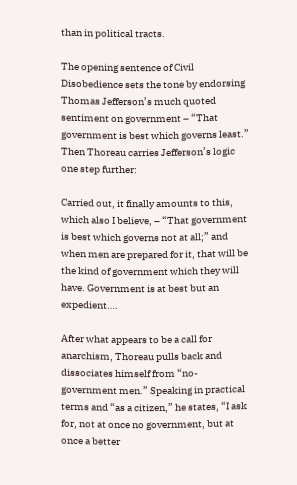than in political tracts.

The opening sentence of Civil Disobedience sets the tone by endorsing Thomas Jefferson’s much quoted sentiment on government – “That government is best which governs least.” Then Thoreau carries Jefferson’s logic one step further:

Carried out, it finally amounts to this, which also I believe, – “That government is best which governs not at all;” and when men are prepared for it, that will be the kind of government which they will have. Government is at best but an expedient….

After what appears to be a call for anarchism, Thoreau pulls back and dissociates himself from “no-government men.” Speaking in practical terms and “as a citizen,” he states, “I ask for, not at once no government, but at once a better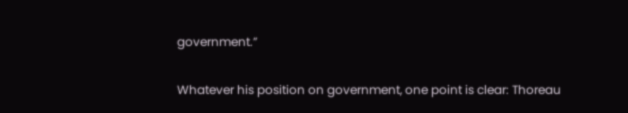government.”

Whatever his position on government, one point is clear: Thoreau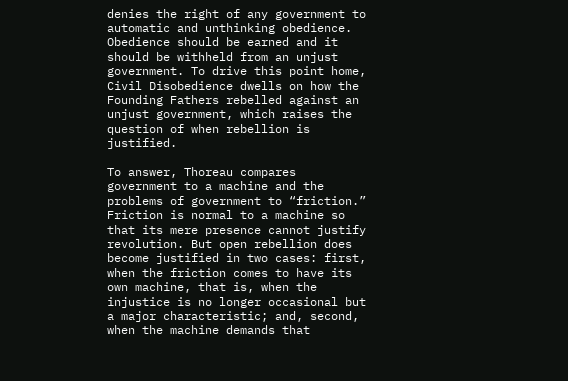denies the right of any government to automatic and unthinking obedience. Obedience should be earned and it should be withheld from an unjust government. To drive this point home, Civil Disobedience dwells on how the Founding Fathers rebelled against an unjust government, which raises the question of when rebellion is justified.

To answer, Thoreau compares government to a machine and the problems of government to “friction.” Friction is normal to a machine so that its mere presence cannot justify revolution. But open rebellion does become justified in two cases: first, when the friction comes to have its own machine, that is, when the injustice is no longer occasional but a major characteristic; and, second, when the machine demands that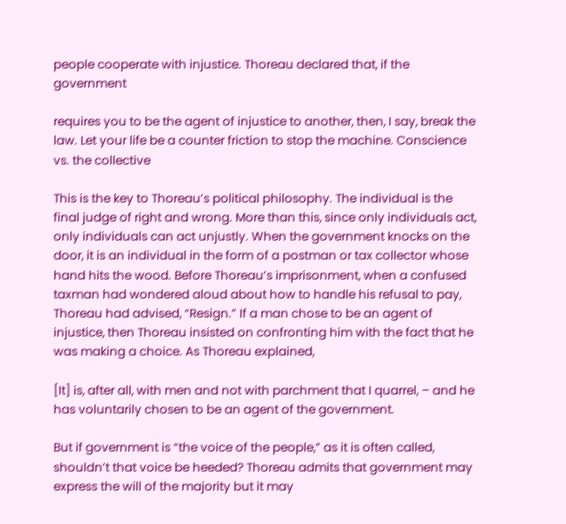people cooperate with injustice. Thoreau declared that, if the government

requires you to be the agent of injustice to another, then, I say, break the law. Let your life be a counter friction to stop the machine. Conscience vs. the collective

This is the key to Thoreau’s political philosophy. The individual is the final judge of right and wrong. More than this, since only individuals act, only individuals can act unjustly. When the government knocks on the door, it is an individual in the form of a postman or tax collector whose hand hits the wood. Before Thoreau’s imprisonment, when a confused taxman had wondered aloud about how to handle his refusal to pay, Thoreau had advised, “Resign.” If a man chose to be an agent of injustice, then Thoreau insisted on confronting him with the fact that he was making a choice. As Thoreau explained,

[It] is, after all, with men and not with parchment that I quarrel, – and he has voluntarily chosen to be an agent of the government.

But if government is “the voice of the people,” as it is often called, shouldn’t that voice be heeded? Thoreau admits that government may express the will of the majority but it may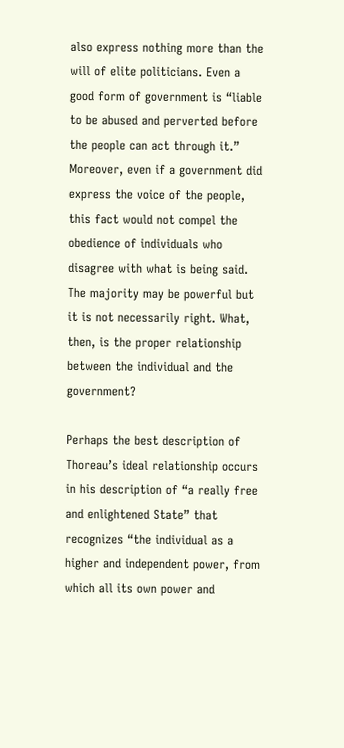also express nothing more than the will of elite politicians. Even a good form of government is “liable to be abused and perverted before the people can act through it.” Moreover, even if a government did express the voice of the people, this fact would not compel the obedience of individuals who disagree with what is being said. The majority may be powerful but it is not necessarily right. What, then, is the proper relationship between the individual and the government?

Perhaps the best description of Thoreau’s ideal relationship occurs in his description of “a really free and enlightened State” that recognizes “the individual as a higher and independent power, from which all its own power and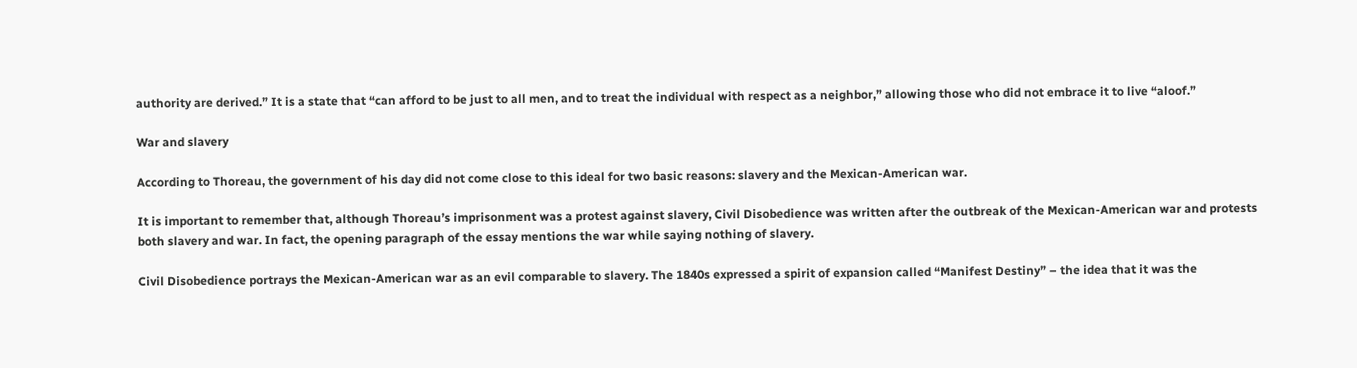authority are derived.” It is a state that “can afford to be just to all men, and to treat the individual with respect as a neighbor,” allowing those who did not embrace it to live “aloof.”

War and slavery

According to Thoreau, the government of his day did not come close to this ideal for two basic reasons: slavery and the Mexican-American war.

It is important to remember that, although Thoreau’s imprisonment was a protest against slavery, Civil Disobedience was written after the outbreak of the Mexican-American war and protests both slavery and war. In fact, the opening paragraph of the essay mentions the war while saying nothing of slavery.

Civil Disobedience portrays the Mexican-American war as an evil comparable to slavery. The 1840s expressed a spirit of expansion called “Manifest Destiny” – the idea that it was the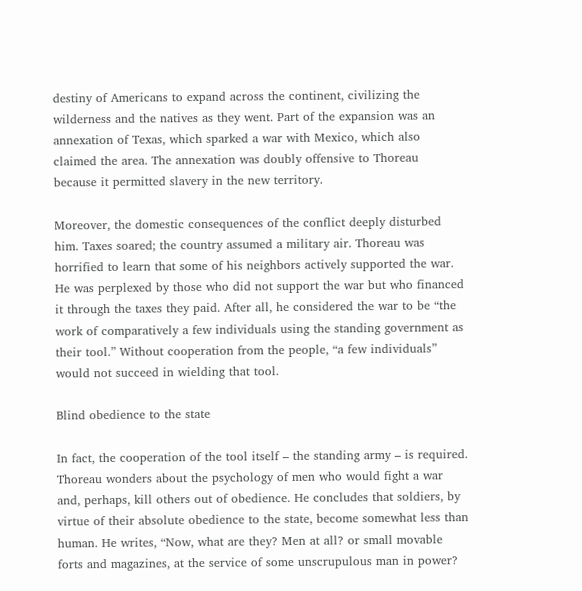destiny of Americans to expand across the continent, civilizing the wilderness and the natives as they went. Part of the expansion was an annexation of Texas, which sparked a war with Mexico, which also claimed the area. The annexation was doubly offensive to Thoreau because it permitted slavery in the new territory.

Moreover, the domestic consequences of the conflict deeply disturbed him. Taxes soared; the country assumed a military air. Thoreau was horrified to learn that some of his neighbors actively supported the war. He was perplexed by those who did not support the war but who financed it through the taxes they paid. After all, he considered the war to be “the work of comparatively a few individuals using the standing government as their tool.” Without cooperation from the people, “a few individuals” would not succeed in wielding that tool.

Blind obedience to the state

In fact, the cooperation of the tool itself – the standing army – is required. Thoreau wonders about the psychology of men who would fight a war and, perhaps, kill others out of obedience. He concludes that soldiers, by virtue of their absolute obedience to the state, become somewhat less than human. He writes, “Now, what are they? Men at all? or small movable forts and magazines, at the service of some unscrupulous man in power?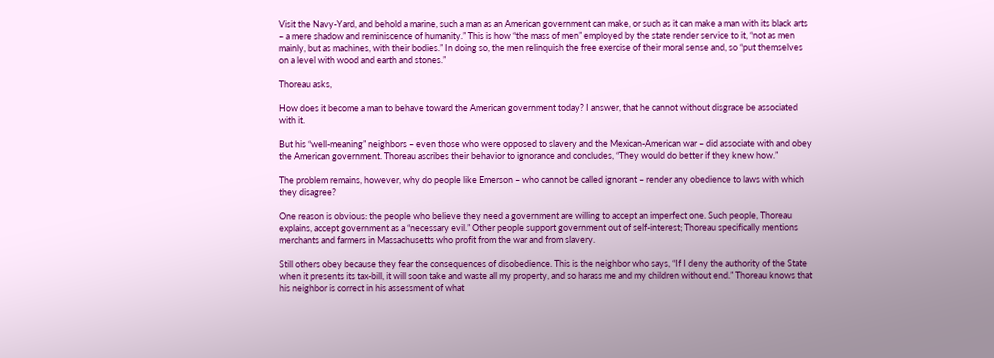Visit the Navy-Yard, and behold a marine, such a man as an American government can make, or such as it can make a man with its black arts – a mere shadow and reminiscence of humanity.” This is how “the mass of men” employed by the state render service to it, “not as men mainly, but as machines, with their bodies.” In doing so, the men relinquish the free exercise of their moral sense and, so “put themselves on a level with wood and earth and stones.”

Thoreau asks,

How does it become a man to behave toward the American government today? I answer, that he cannot without disgrace be associated with it.

But his “well-meaning” neighbors – even those who were opposed to slavery and the Mexican-American war – did associate with and obey the American government. Thoreau ascribes their behavior to ignorance and concludes, “They would do better if they knew how.”

The problem remains, however, why do people like Emerson – who cannot be called ignorant – render any obedience to laws with which they disagree?

One reason is obvious: the people who believe they need a government are willing to accept an imperfect one. Such people, Thoreau explains, accept government as a “necessary evil.” Other people support government out of self-interest; Thoreau specifically mentions merchants and farmers in Massachusetts who profit from the war and from slavery.

Still others obey because they fear the consequences of disobedience. This is the neighbor who says, “If I deny the authority of the State when it presents its tax-bill, it will soon take and waste all my property, and so harass me and my children without end.” Thoreau knows that his neighbor is correct in his assessment of what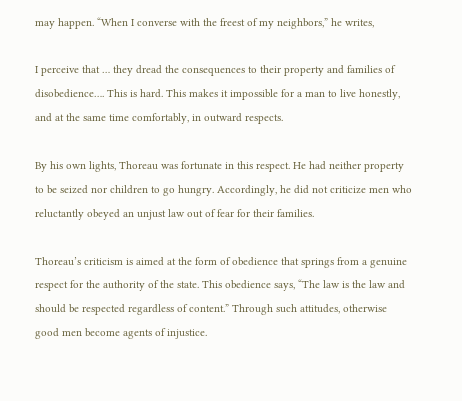may happen. “When I converse with the freest of my neighbors,” he writes,

I perceive that … they dread the consequences to their property and families of disobedience…. This is hard. This makes it impossible for a man to live honestly, and at the same time comfortably, in outward respects.

By his own lights, Thoreau was fortunate in this respect. He had neither property to be seized nor children to go hungry. Accordingly, he did not criticize men who reluctantly obeyed an unjust law out of fear for their families.

Thoreau’s criticism is aimed at the form of obedience that springs from a genuine respect for the authority of the state. This obedience says, “The law is the law and should be respected regardless of content.” Through such attitudes, otherwise good men become agents of injustice.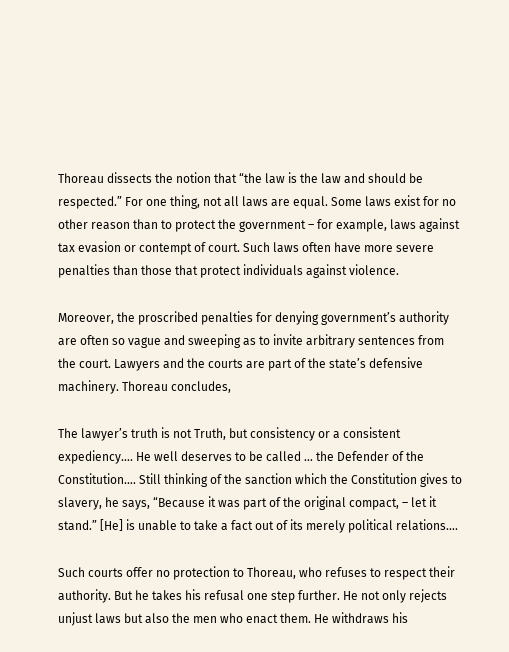Thoreau dissects the notion that “the law is the law and should be respected.” For one thing, not all laws are equal. Some laws exist for no other reason than to protect the government – for example, laws against tax evasion or contempt of court. Such laws often have more severe penalties than those that protect individuals against violence.

Moreover, the proscribed penalties for denying government’s authority are often so vague and sweeping as to invite arbitrary sentences from the court. Lawyers and the courts are part of the state’s defensive machinery. Thoreau concludes,

The lawyer’s truth is not Truth, but consistency or a consistent expediency…. He well deserves to be called … the Defender of the Constitution…. Still thinking of the sanction which the Constitution gives to slavery, he says, “Because it was part of the original compact, – let it stand.” [He] is unable to take a fact out of its merely political relations….

Such courts offer no protection to Thoreau, who refuses to respect their authority. But he takes his refusal one step further. He not only rejects unjust laws but also the men who enact them. He withdraws his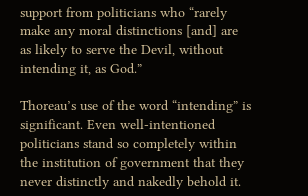support from politicians who “rarely make any moral distinctions [and] are as likely to serve the Devil, without intending it, as God.”

Thoreau’s use of the word “intending” is significant. Even well-intentioned politicians stand so completely within the institution of government that they never distinctly and nakedly behold it.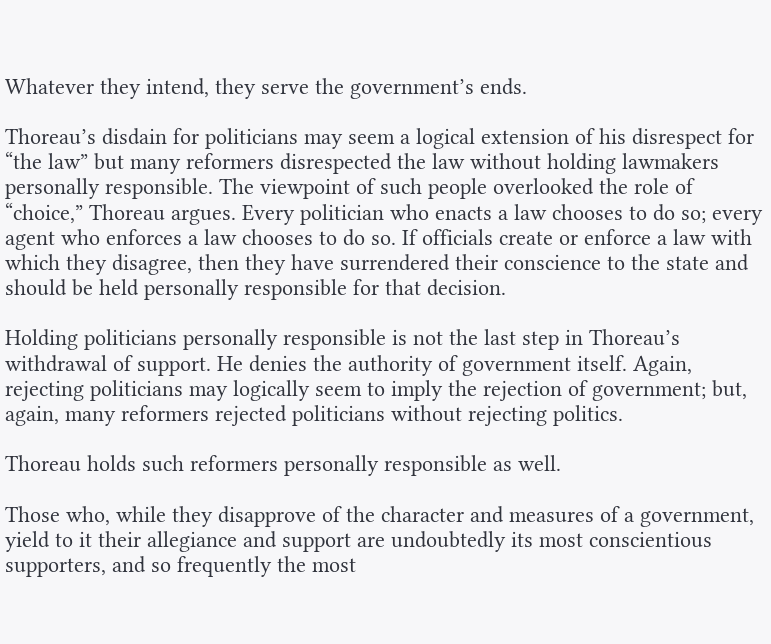Whatever they intend, they serve the government’s ends.

Thoreau’s disdain for politicians may seem a logical extension of his disrespect for “the law” but many reformers disrespected the law without holding lawmakers personally responsible. The viewpoint of such people overlooked the role of “choice,” Thoreau argues. Every politician who enacts a law chooses to do so; every agent who enforces a law chooses to do so. If officials create or enforce a law with which they disagree, then they have surrendered their conscience to the state and should be held personally responsible for that decision.

Holding politicians personally responsible is not the last step in Thoreau’s withdrawal of support. He denies the authority of government itself. Again, rejecting politicians may logically seem to imply the rejection of government; but, again, many reformers rejected politicians without rejecting politics.

Thoreau holds such reformers personally responsible as well.

Those who, while they disapprove of the character and measures of a government, yield to it their allegiance and support are undoubtedly its most conscientious supporters, and so frequently the most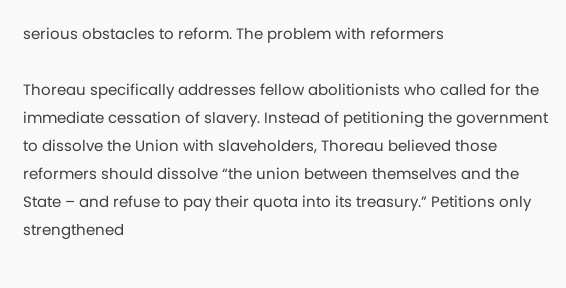serious obstacles to reform. The problem with reformers

Thoreau specifically addresses fellow abolitionists who called for the immediate cessation of slavery. Instead of petitioning the government to dissolve the Union with slaveholders, Thoreau believed those reformers should dissolve “the union between themselves and the State – and refuse to pay their quota into its treasury.” Petitions only strengthened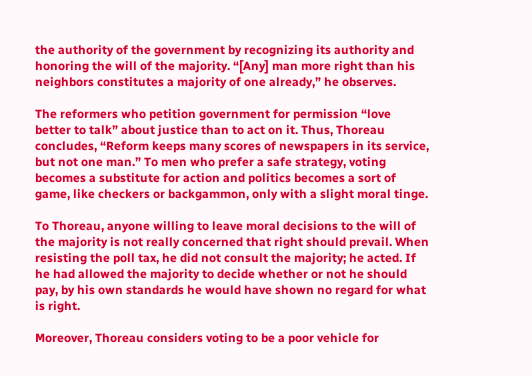the authority of the government by recognizing its authority and honoring the will of the majority. “[Any] man more right than his neighbors constitutes a majority of one already,” he observes.

The reformers who petition government for permission “love better to talk” about justice than to act on it. Thus, Thoreau concludes, “Reform keeps many scores of newspapers in its service, but not one man.” To men who prefer a safe strategy, voting becomes a substitute for action and politics becomes a sort of game, like checkers or backgammon, only with a slight moral tinge.

To Thoreau, anyone willing to leave moral decisions to the will of the majority is not really concerned that right should prevail. When resisting the poll tax, he did not consult the majority; he acted. If he had allowed the majority to decide whether or not he should pay, by his own standards he would have shown no regard for what is right.

Moreover, Thoreau considers voting to be a poor vehicle for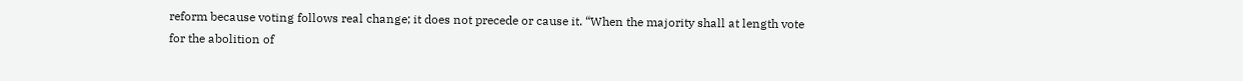reform because voting follows real change; it does not precede or cause it. “When the majority shall at length vote for the abolition of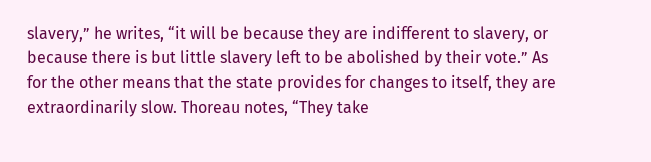slavery,” he writes, “it will be because they are indifferent to slavery, or because there is but little slavery left to be abolished by their vote.” As for the other means that the state provides for changes to itself, they are extraordinarily slow. Thoreau notes, “They take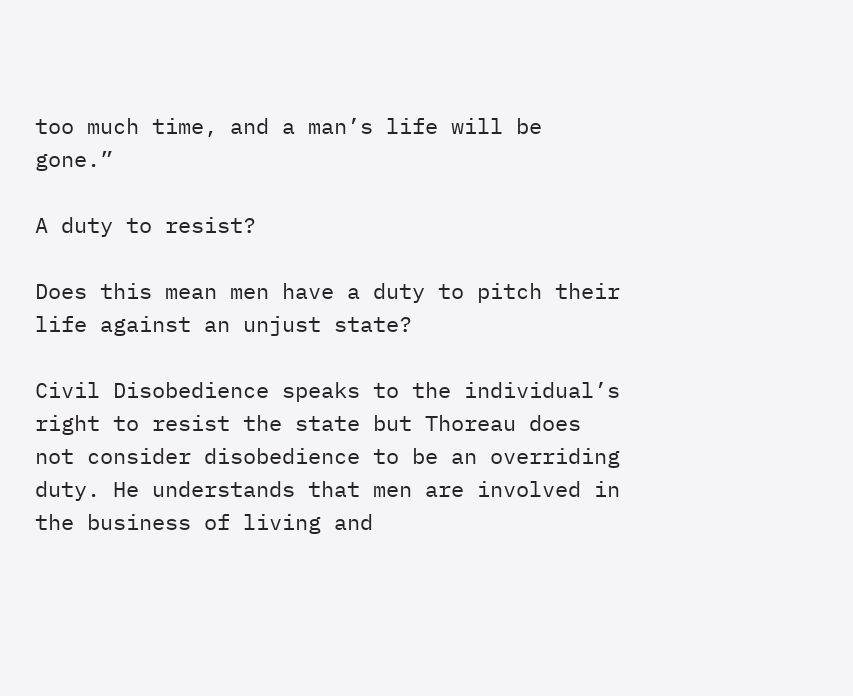too much time, and a man’s life will be gone.”

A duty to resist?

Does this mean men have a duty to pitch their life against an unjust state?

Civil Disobedience speaks to the individual’s right to resist the state but Thoreau does not consider disobedience to be an overriding duty. He understands that men are involved in the business of living and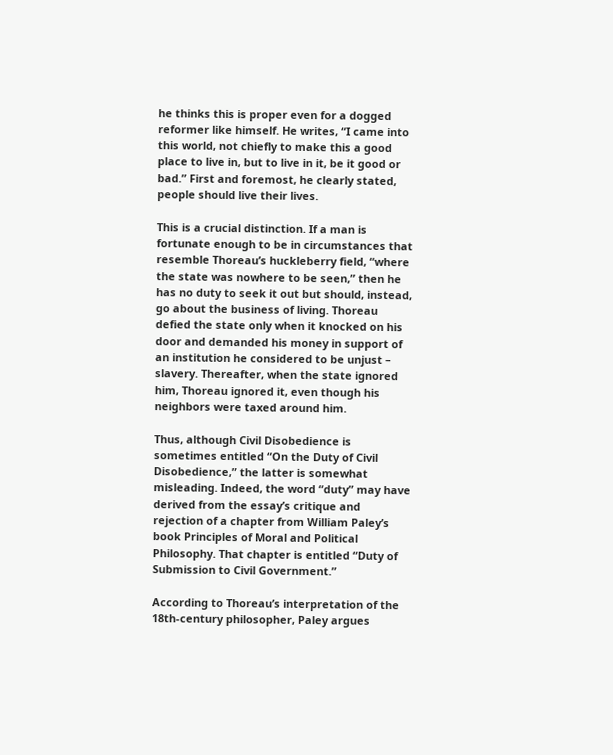he thinks this is proper even for a dogged reformer like himself. He writes, “I came into this world, not chiefly to make this a good place to live in, but to live in it, be it good or bad.” First and foremost, he clearly stated, people should live their lives.

This is a crucial distinction. If a man is fortunate enough to be in circumstances that resemble Thoreau’s huckleberry field, “where the state was nowhere to be seen,” then he has no duty to seek it out but should, instead, go about the business of living. Thoreau defied the state only when it knocked on his door and demanded his money in support of an institution he considered to be unjust – slavery. Thereafter, when the state ignored him, Thoreau ignored it, even though his neighbors were taxed around him.

Thus, although Civil Disobedience is sometimes entitled “On the Duty of Civil Disobedience,” the latter is somewhat misleading. Indeed, the word “duty” may have derived from the essay’s critique and rejection of a chapter from William Paley’s book Principles of Moral and Political Philosophy. That chapter is entitled “Duty of Submission to Civil Government.”

According to Thoreau’s interpretation of the 18th-century philosopher, Paley argues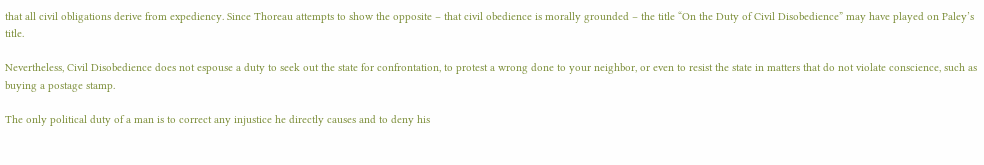that all civil obligations derive from expediency. Since Thoreau attempts to show the opposite – that civil obedience is morally grounded – the title “On the Duty of Civil Disobedience” may have played on Paley’s title.

Nevertheless, Civil Disobedience does not espouse a duty to seek out the state for confrontation, to protest a wrong done to your neighbor, or even to resist the state in matters that do not violate conscience, such as buying a postage stamp.

The only political duty of a man is to correct any injustice he directly causes and to deny his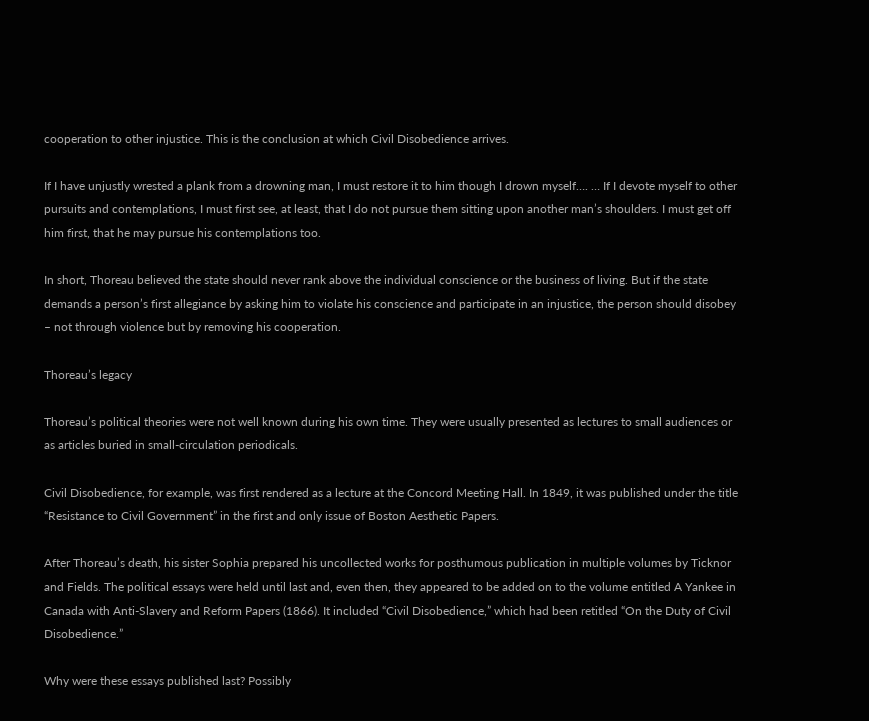cooperation to other injustice. This is the conclusion at which Civil Disobedience arrives.

If I have unjustly wrested a plank from a drowning man, I must restore it to him though I drown myself…. … If I devote myself to other pursuits and contemplations, I must first see, at least, that I do not pursue them sitting upon another man’s shoulders. I must get off him first, that he may pursue his contemplations too.

In short, Thoreau believed the state should never rank above the individual conscience or the business of living. But if the state demands a person’s first allegiance by asking him to violate his conscience and participate in an injustice, the person should disobey – not through violence but by removing his cooperation.

Thoreau’s legacy

Thoreau’s political theories were not well known during his own time. They were usually presented as lectures to small audiences or as articles buried in small-circulation periodicals.

Civil Disobedience, for example, was first rendered as a lecture at the Concord Meeting Hall. In 1849, it was published under the title “Resistance to Civil Government” in the first and only issue of Boston Aesthetic Papers.

After Thoreau’s death, his sister Sophia prepared his uncollected works for posthumous publication in multiple volumes by Ticknor and Fields. The political essays were held until last and, even then, they appeared to be added on to the volume entitled A Yankee in Canada with Anti-Slavery and Reform Papers (1866). It included “Civil Disobedience,” which had been retitled “On the Duty of Civil Disobedience.”

Why were these essays published last? Possibly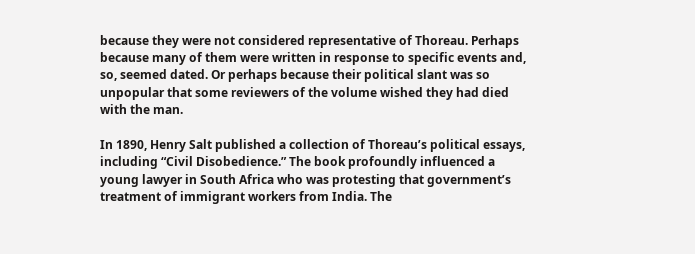because they were not considered representative of Thoreau. Perhaps because many of them were written in response to specific events and, so, seemed dated. Or perhaps because their political slant was so unpopular that some reviewers of the volume wished they had died with the man.

In 1890, Henry Salt published a collection of Thoreau’s political essays, including “Civil Disobedience.” The book profoundly influenced a young lawyer in South Africa who was protesting that government’s treatment of immigrant workers from India. The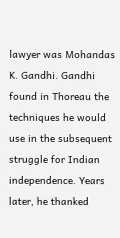lawyer was Mohandas K. Gandhi. Gandhi found in Thoreau the techniques he would use in the subsequent struggle for Indian independence. Years later, he thanked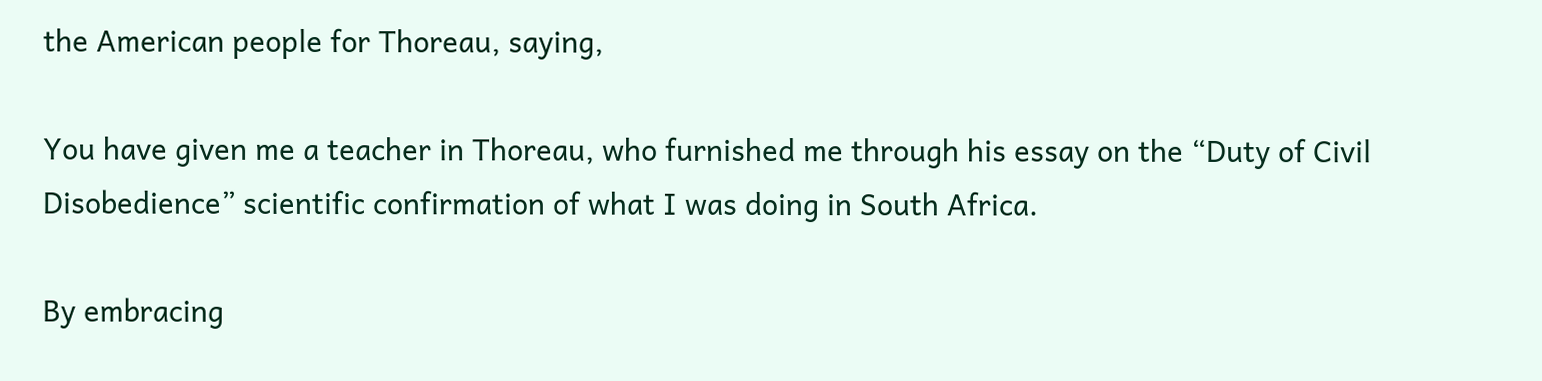the American people for Thoreau, saying,

You have given me a teacher in Thoreau, who furnished me through his essay on the “Duty of Civil Disobedience” scientific confirmation of what I was doing in South Africa.

By embracing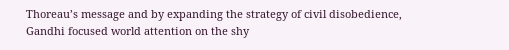Thoreau’s message and by expanding the strategy of civil disobedience, Gandhi focused world attention on the shy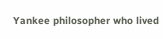Yankee philosopher who lived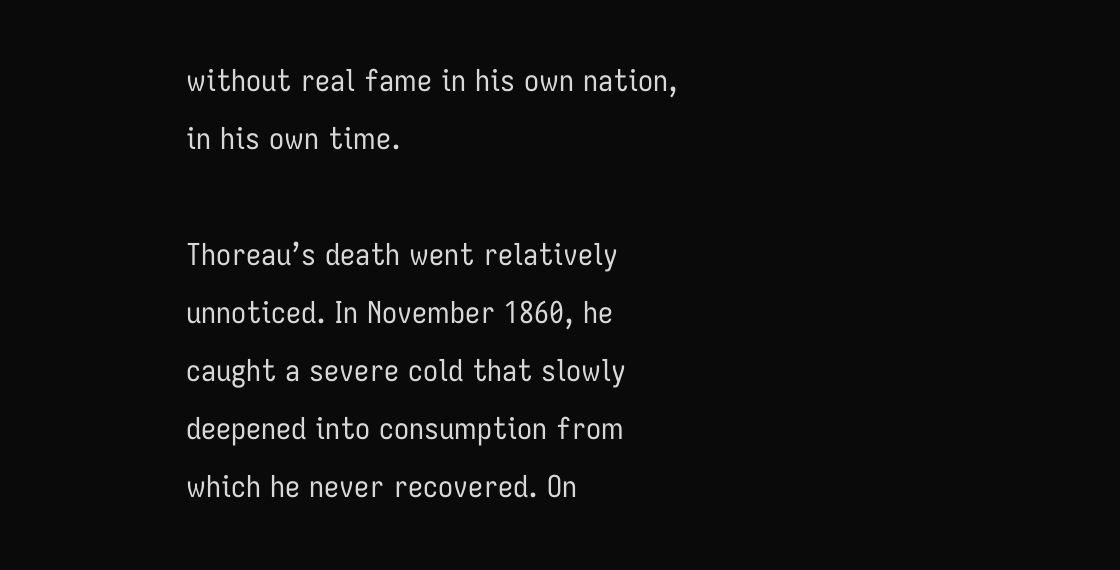without real fame in his own nation, in his own time.

Thoreau’s death went relatively unnoticed. In November 1860, he caught a severe cold that slowly deepened into consumption from which he never recovered. On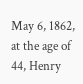May 6, 1862, at the age of 44, Henry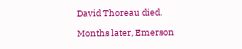David Thoreau died.

Months later, Emerson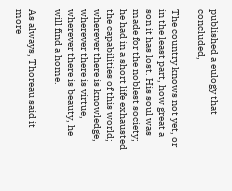published a eulogy that concluded,

The country knows not yet, or in the least part, how great a son it has lost. His soul was made for the noblest society; he had in a short life exhausted the capabilities of this world; wherever there is knowledge, wherever there is virtue, wherever there is beauty, he will find a home.

As always, Thoreau said it more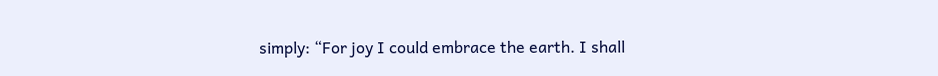simply: “For joy I could embrace the earth. I shall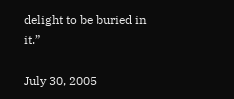delight to be buried in it.”

July 30, 2005